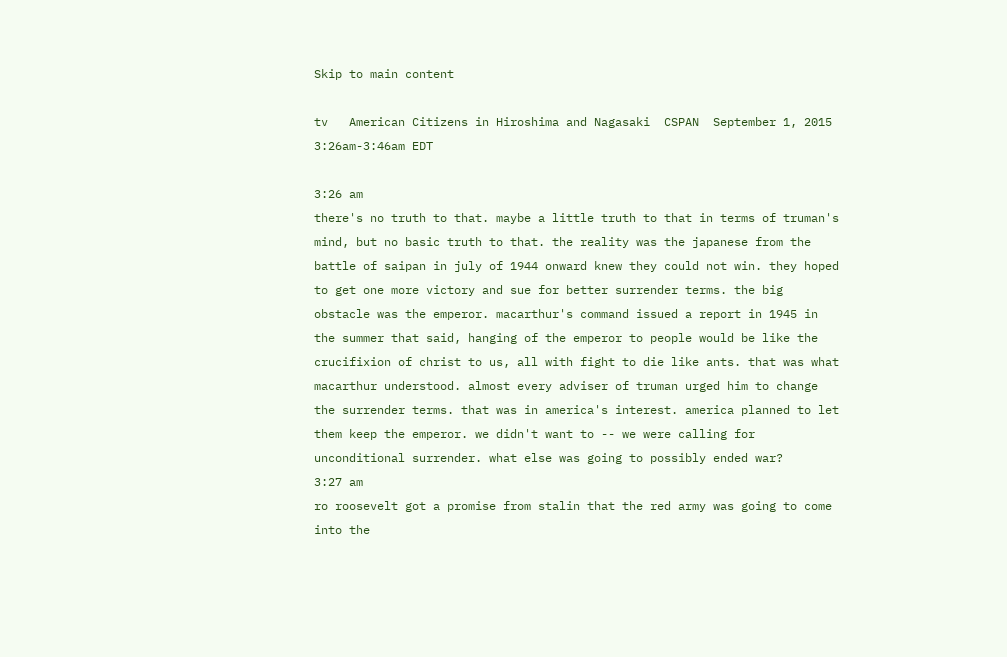Skip to main content

tv   American Citizens in Hiroshima and Nagasaki  CSPAN  September 1, 2015 3:26am-3:46am EDT

3:26 am
there's no truth to that. maybe a little truth to that in terms of truman's mind, but no basic truth to that. the reality was the japanese from the battle of saipan in july of 1944 onward knew they could not win. they hoped to get one more victory and sue for better surrender terms. the big obstacle was the emperor. macarthur's command issued a report in 1945 in the summer that said, hanging of the emperor to people would be like the crucifixion of christ to us, all with fight to die like ants. that was what macarthur understood. almost every adviser of truman urged him to change the surrender terms. that was in america's interest. america planned to let them keep the emperor. we didn't want to -- we were calling for unconditional surrender. what else was going to possibly ended war?
3:27 am
ro roosevelt got a promise from stalin that the red army was going to come into the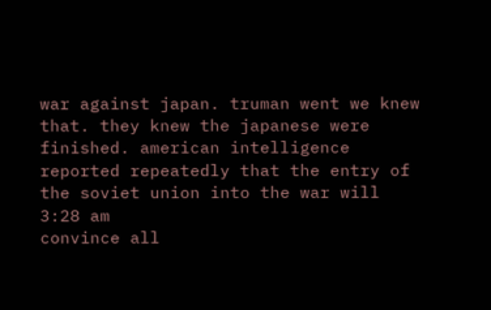war against japan. truman went we knew that. they knew the japanese were finished. american intelligence reported repeatedly that the entry of the soviet union into the war will
3:28 am
convince all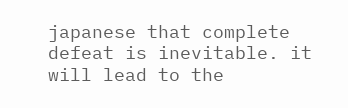japanese that complete defeat is inevitable. it will lead to the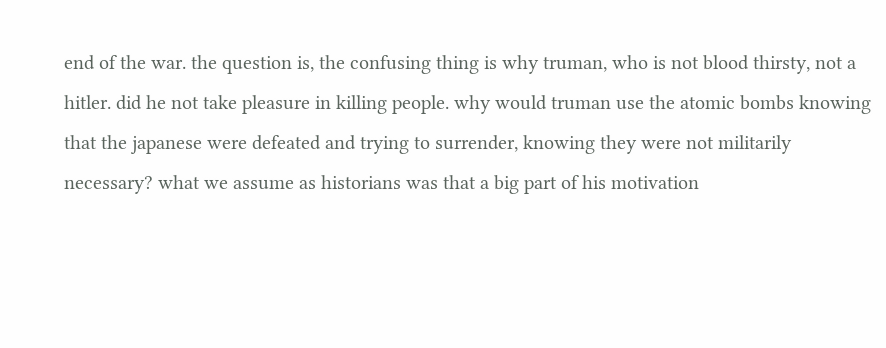end of the war. the question is, the confusing thing is why truman, who is not blood thirsty, not a hitler. did he not take pleasure in killing people. why would truman use the atomic bombs knowing that the japanese were defeated and trying to surrender, knowing they were not militarily necessary? what we assume as historians was that a big part of his motivation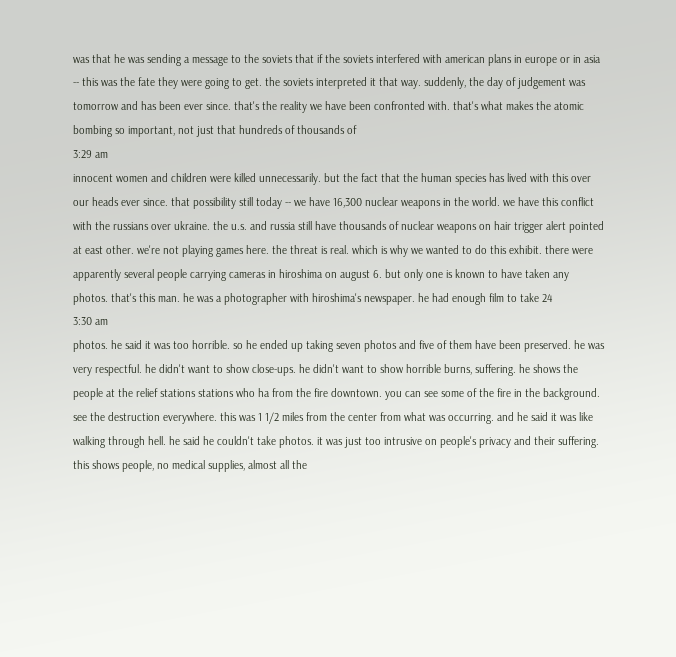was that he was sending a message to the soviets that if the soviets interfered with american plans in europe or in asia -- this was the fate they were going to get. the soviets interpreted it that way. suddenly, the day of judgement was tomorrow and has been ever since. that's the reality we have been confronted with. that's what makes the atomic bombing so important, not just that hundreds of thousands of
3:29 am
innocent women and children were killed unnecessarily. but the fact that the human species has lived with this over our heads ever since. that possibility still today -- we have 16,300 nuclear weapons in the world. we have this conflict with the russians over ukraine. the u.s. and russia still have thousands of nuclear weapons on hair trigger alert pointed at east other. we're not playing games here. the threat is real. which is why we wanted to do this exhibit. there were apparently several people carrying cameras in hiroshima on august 6. but only one is known to have taken any photos. that's this man. he was a photographer with hiroshima's newspaper. he had enough film to take 24
3:30 am
photos. he said it was too horrible. so he ended up taking seven photos and five of them have been preserved. he was very respectful. he didn't want to show close-ups. he didn't want to show horrible burns, suffering. he shows the people at the relief stations stations who ha from the fire downtown. you can see some of the fire in the background. see the destruction everywhere. this was 1 1/2 miles from the center from what was occurring. and he said it was like walking through hell. he said he couldn't take photos. it was just too intrusive on people's privacy and their suffering. this shows people, no medical supplies, almost all the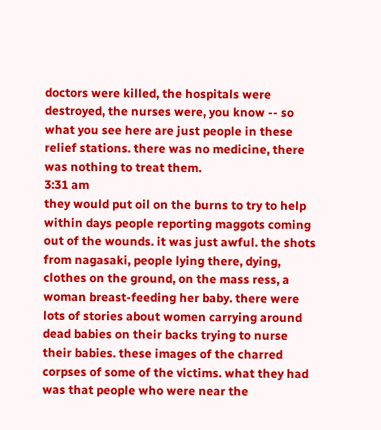doctors were killed, the hospitals were destroyed, the nurses were, you know -- so what you see here are just people in these relief stations. there was no medicine, there was nothing to treat them.
3:31 am
they would put oil on the burns to try to help within days people reporting maggots coming out of the wounds. it was just awful. the shots from nagasaki, people lying there, dying, clothes on the ground, on the mass ress, a woman breast-feeding her baby. there were lots of stories about women carrying around dead babies on their backs trying to nurse their babies. these images of the charred corpses of some of the victims. what they had was that people who were near the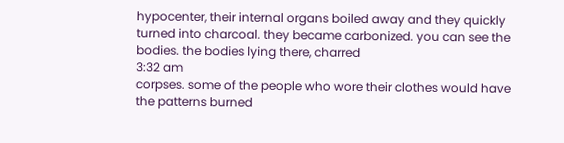hypocenter, their internal organs boiled away and they quickly turned into charcoal. they became carbonized. you can see the bodies. the bodies lying there, charred
3:32 am
corpses. some of the people who wore their clothes would have the patterns burned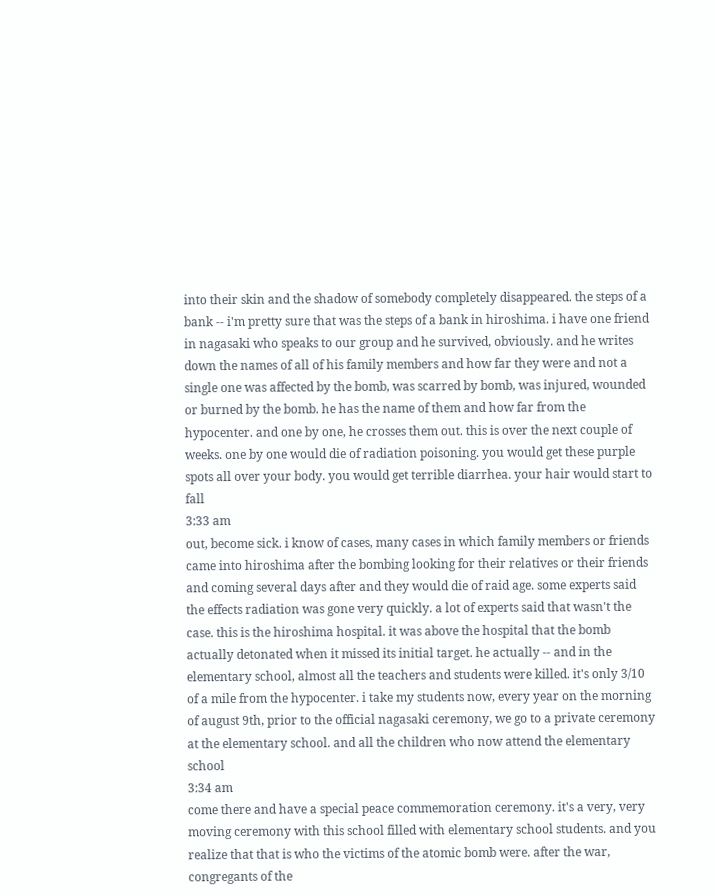into their skin and the shadow of somebody completely disappeared. the steps of a bank -- i'm pretty sure that was the steps of a bank in hiroshima. i have one friend in nagasaki who speaks to our group and he survived, obviously. and he writes down the names of all of his family members and how far they were and not a single one was affected by the bomb, was scarred by bomb, was injured, wounded or burned by the bomb. he has the name of them and how far from the hypocenter. and one by one, he crosses them out. this is over the next couple of weeks. one by one would die of radiation poisoning. you would get these purple spots all over your body. you would get terrible diarrhea. your hair would start to fall
3:33 am
out, become sick. i know of cases, many cases in which family members or friends came into hiroshima after the bombing looking for their relatives or their friends and coming several days after and they would die of raid age. some experts said the effects radiation was gone very quickly. a lot of experts said that wasn't the case. this is the hiroshima hospital. it was above the hospital that the bomb actually detonated when it missed its initial target. he actually -- and in the elementary school, almost all the teachers and students were killed. it's only 3/10 of a mile from the hypocenter. i take my students now, every year on the morning of august 9th, prior to the official nagasaki ceremony, we go to a private ceremony at the elementary school. and all the children who now attend the elementary school
3:34 am
come there and have a special peace commemoration ceremony. it's a very, very moving ceremony with this school filled with elementary school students. and you realize that that is who the victims of the atomic bomb were. after the war, congregants of the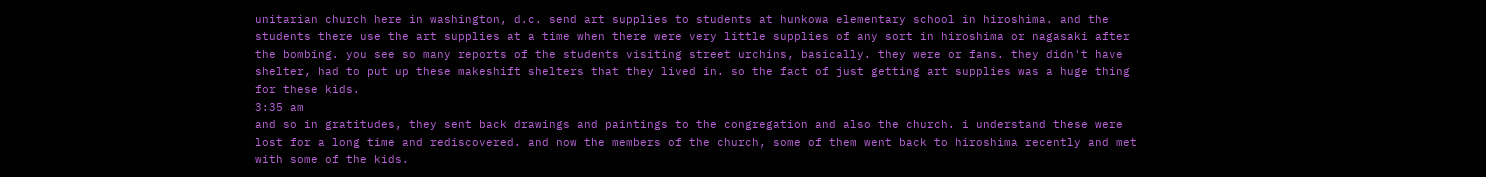unitarian church here in washington, d.c. send art supplies to students at hunkowa elementary school in hiroshima. and the students there use the art supplies at a time when there were very little supplies of any sort in hiroshima or nagasaki after the bombing. you see so many reports of the students visiting street urchins, basically. they were or fans. they didn't have shelter, had to put up these makeshift shelters that they lived in. so the fact of just getting art supplies was a huge thing for these kids.
3:35 am
and so in gratitudes, they sent back drawings and paintings to the congregation and also the church. i understand these were lost for a long time and rediscovered. and now the members of the church, some of them went back to hiroshima recently and met with some of the kids.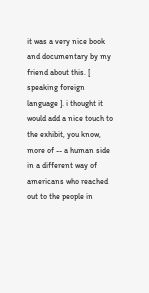it was a very nice book and documentary by my friend about this. [ speaking foreign language ]. i thought it would add a nice touch to the exhibit, you know, more of -- a human side in a different way of americans who reached out to the people in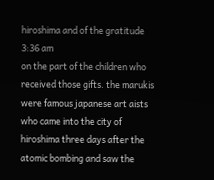hiroshima and of the gratitude
3:36 am
on the part of the children who received those gifts. the marukis were famous japanese art aists who came into the city of hiroshima three days after the atomic bombing and saw the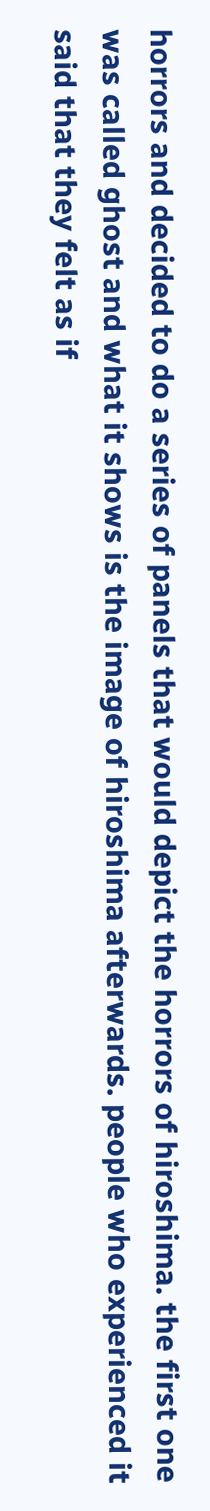horrors and decided to do a series of panels that would depict the horrors of hiroshima. the first one was called ghost and what it shows is the image of hiroshima afterwards. people who experienced it said that they felt as if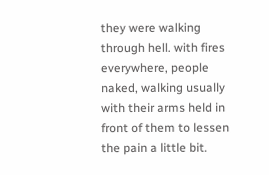they were walking through hell. with fires everywhere, people naked, walking usually with their arms held in front of them to lessen the pain a little bit.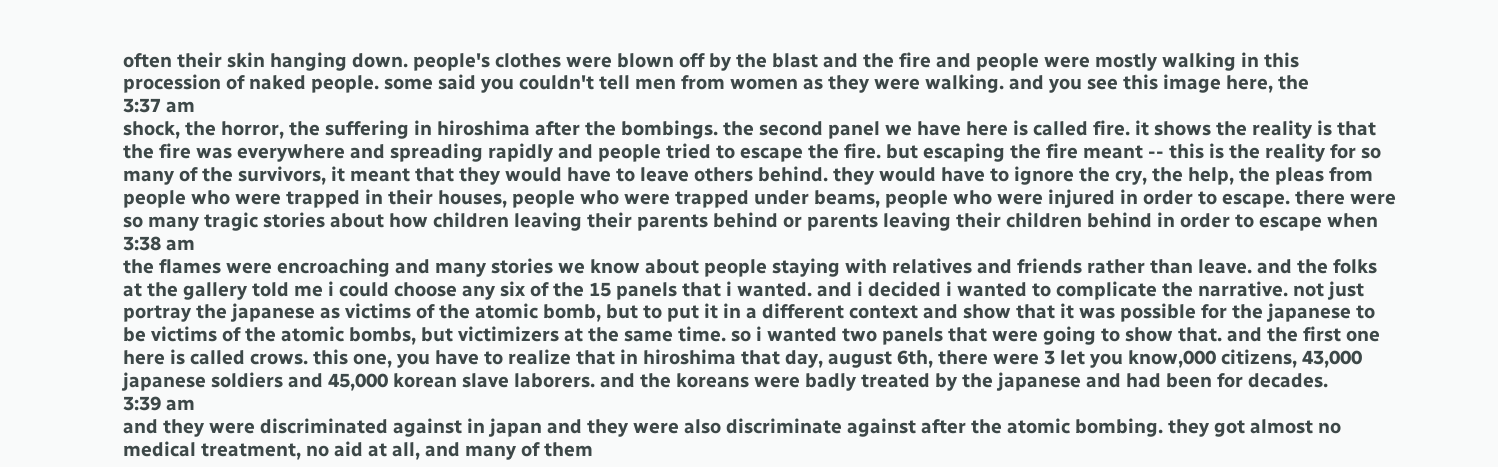often their skin hanging down. people's clothes were blown off by the blast and the fire and people were mostly walking in this procession of naked people. some said you couldn't tell men from women as they were walking. and you see this image here, the
3:37 am
shock, the horror, the suffering in hiroshima after the bombings. the second panel we have here is called fire. it shows the reality is that the fire was everywhere and spreading rapidly and people tried to escape the fire. but escaping the fire meant -- this is the reality for so many of the survivors, it meant that they would have to leave others behind. they would have to ignore the cry, the help, the pleas from people who were trapped in their houses, people who were trapped under beams, people who were injured in order to escape. there were so many tragic stories about how children leaving their parents behind or parents leaving their children behind in order to escape when
3:38 am
the flames were encroaching and many stories we know about people staying with relatives and friends rather than leave. and the folks at the gallery told me i could choose any six of the 15 panels that i wanted. and i decided i wanted to complicate the narrative. not just portray the japanese as victims of the atomic bomb, but to put it in a different context and show that it was possible for the japanese to be victims of the atomic bombs, but victimizers at the same time. so i wanted two panels that were going to show that. and the first one here is called crows. this one, you have to realize that in hiroshima that day, august 6th, there were 3 let you know,000 citizens, 43,000 japanese soldiers and 45,000 korean slave laborers. and the koreans were badly treated by the japanese and had been for decades.
3:39 am
and they were discriminated against in japan and they were also discriminate against after the atomic bombing. they got almost no medical treatment, no aid at all, and many of them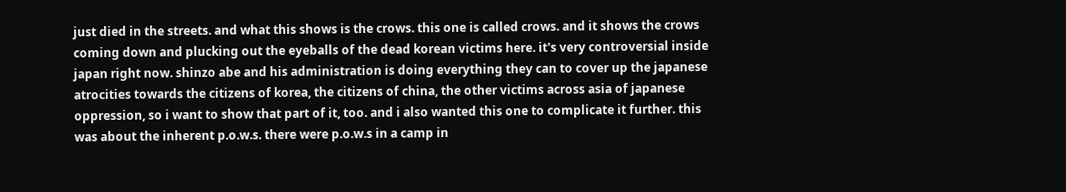just died in the streets. and what this shows is the crows. this one is called crows. and it shows the crows coming down and plucking out the eyeballs of the dead korean victims here. it's very controversial inside japan right now. shinzo abe and his administration is doing everything they can to cover up the japanese atrocities towards the citizens of korea, the citizens of china, the other victims across asia of japanese oppression, so i want to show that part of it, too. and i also wanted this one to complicate it further. this was about the inherent p.o.w.s. there were p.o.w.s in a camp in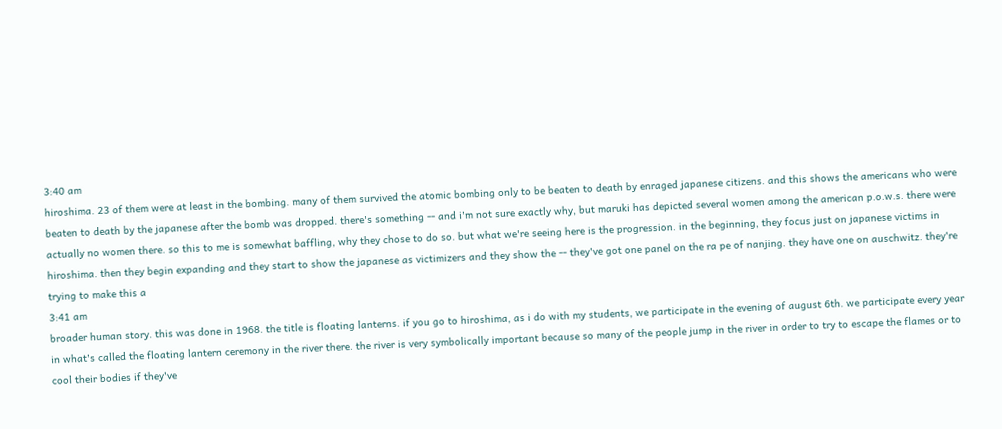3:40 am
hiroshima. 23 of them were at least in the bombing. many of them survived the atomic bombing only to be beaten to death by enraged japanese citizens. and this shows the americans who were beaten to death by the japanese after the bomb was dropped. there's something -- and i'm not sure exactly why, but maruki has depicted several women among the american p.o.w.s. there were actually no women there. so this to me is somewhat baffling, why they chose to do so. but what we're seeing here is the progression. in the beginning, they focus just on japanese victims in hiroshima. then they begin expanding and they start to show the japanese as victimizers and they show the -- they've got one panel on the ra pe of nanjing. they have one on auschwitz. they're trying to make this a
3:41 am
broader human story. this was done in 1968. the title is floating lanterns. if you go to hiroshima, as i do with my students, we participate in the evening of august 6th. we participate every year in what's called the floating lantern ceremony in the river there. the river is very symbolically important because so many of the people jump in the river in order to try to escape the flames or to cool their bodies if they've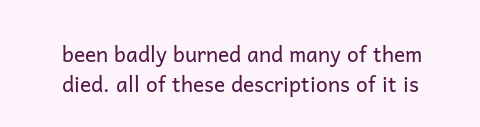been badly burned and many of them died. all of these descriptions of it is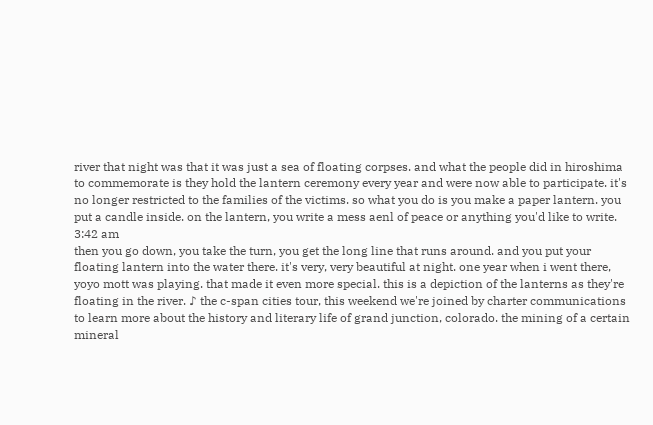river that night was that it was just a sea of floating corpses. and what the people did in hiroshima to commemorate is they hold the lantern ceremony every year and were now able to participate. it's no longer restricted to the families of the victims. so what you do is you make a paper lantern. you put a candle inside. on the lantern, you write a mess aenl of peace or anything you'd like to write.
3:42 am
then you go down, you take the turn, you get the long line that runs around. and you put your floating lantern into the water there. it's very, very beautiful at night. one year when i went there, yoyo mott was playing. that made it even more special. this is a depiction of the lanterns as they're floating in the river. ♪ the c-span cities tour, this weekend we're joined by charter communications to learn more about the history and literary life of grand junction, colorado. the mining of a certain mineral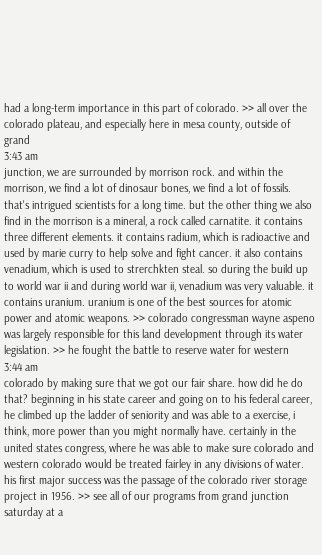had a long-term importance in this part of colorado. >> all over the colorado plateau, and especially here in mesa county, outside of grand
3:43 am
junction, we are surrounded by morrison rock. and within the morrison, we find a lot of dinosaur bones, we find a lot of fossils. that's intrigued scientists for a long time. but the other thing we also find in the morrison is a mineral, a rock called carnatite. it contains three different elements. it contains radium, which is radioactive and used by marie curry to help solve and fight cancer. it also contains venadium, which is used to strerchkten steal. so during the build up to world war ii and during world war ii, venadium was very valuable. it contains uranium. uranium is one of the best sources for atomic power and atomic weapons. >> colorado congressman wayne aspeno was largely responsible for this land development through its water legislation. >> he fought the battle to reserve water for western
3:44 am
colorado by making sure that we got our fair share. how did he do that? beginning in his state career and going on to his federal career, he climbed up the ladder of seniority and was able to a exercise, i think, more power than you might normally have. certainly in the united states congress, where he was able to make sure colorado and western colorado would be treated fairley in any divisions of water. his first major success was the passage of the colorado river storage project in 1956. >> see all of our programs from grand junction saturday at a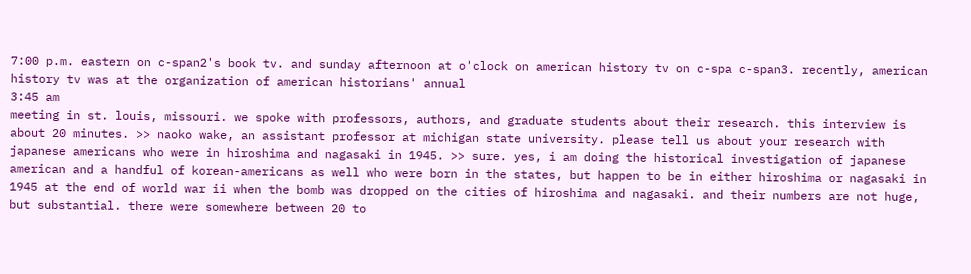7:00 p.m. eastern on c-span2's book tv. and sunday afternoon at o'clock on american history tv on c-spa c-span3. recently, american history tv was at the organization of american historians' annual
3:45 am
meeting in st. louis, missouri. we spoke with professors, authors, and graduate students about their research. this interview is about 20 minutes. >> naoko wake, an assistant professor at michigan state university. please tell us about your research with japanese americans who were in hiroshima and nagasaki in 1945. >> sure. yes, i am doing the historical investigation of japanese american and a handful of korean-americans as well who were born in the states, but happen to be in either hiroshima or nagasaki in 1945 at the end of world war ii when the bomb was dropped on the cities of hiroshima and nagasaki. and their numbers are not huge, but substantial. there were somewhere between 20 to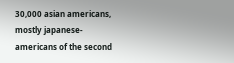30,000 asian americans, mostly japanese-americans of the second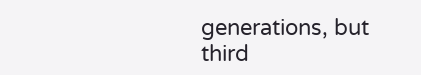generations, but third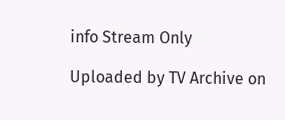info Stream Only

Uploaded by TV Archive on